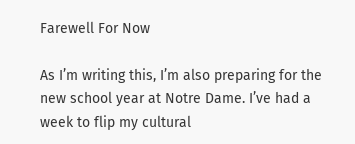Farewell For Now

As I’m writing this, I’m also preparing for the new school year at Notre Dame. I’ve had a week to flip my cultural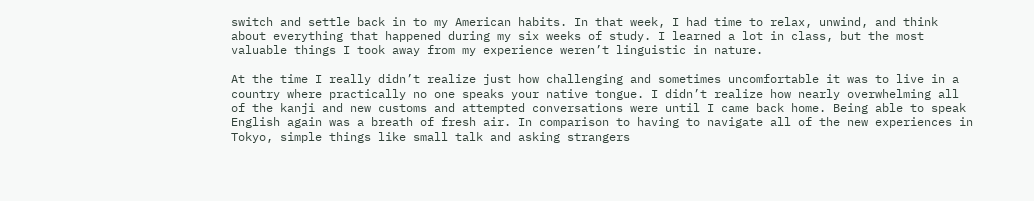switch and settle back in to my American habits. In that week, I had time to relax, unwind, and think about everything that happened during my six weeks of study. I learned a lot in class, but the most valuable things I took away from my experience weren’t linguistic in nature.

At the time I really didn’t realize just how challenging and sometimes uncomfortable it was to live in a country where practically no one speaks your native tongue. I didn’t realize how nearly overwhelming all of the kanji and new customs and attempted conversations were until I came back home. Being able to speak English again was a breath of fresh air. In comparison to having to navigate all of the new experiences in Tokyo, simple things like small talk and asking strangers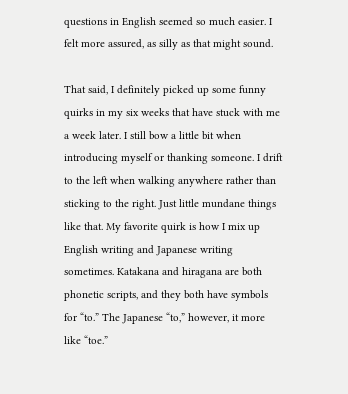questions in English seemed so much easier. I felt more assured, as silly as that might sound.

That said, I definitely picked up some funny quirks in my six weeks that have stuck with me a week later. I still bow a little bit when introducing myself or thanking someone. I drift to the left when walking anywhere rather than sticking to the right. Just little mundane things like that. My favorite quirk is how I mix up English writing and Japanese writing sometimes. Katakana and hiragana are both phonetic scripts, and they both have symbols for “to.” The Japanese “to,” however, it more like “toe.”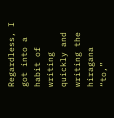Regardless, I got into a habit of writing quickly and writing the hiragana “to,”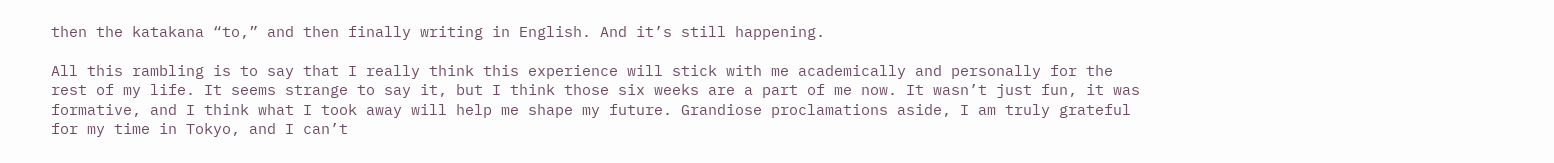then the katakana “to,” and then finally writing in English. And it’s still happening.

All this rambling is to say that I really think this experience will stick with me academically and personally for the rest of my life. It seems strange to say it, but I think those six weeks are a part of me now. It wasn’t just fun, it was formative, and I think what I took away will help me shape my future. Grandiose proclamations aside, I am truly grateful for my time in Tokyo, and I can’t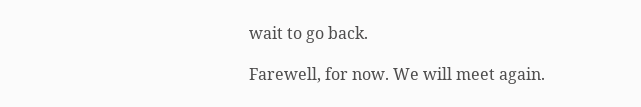wait to go back.

Farewell, for now. We will meet again.